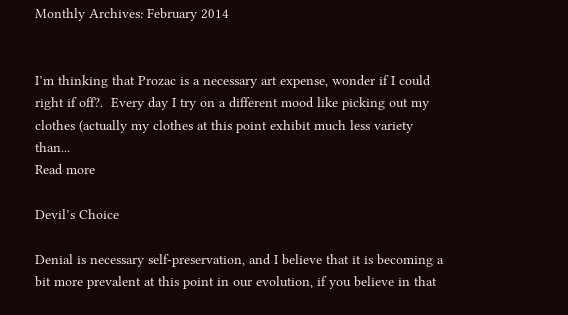Monthly Archives: February 2014


I’m thinking that Prozac is a necessary art expense, wonder if I could right if off?.  Every day I try on a different mood like picking out my clothes (actually my clothes at this point exhibit much less variety than...
Read more

Devil’s Choice

Denial is necessary self-preservation, and I believe that it is becoming a bit more prevalent at this point in our evolution, if you believe in that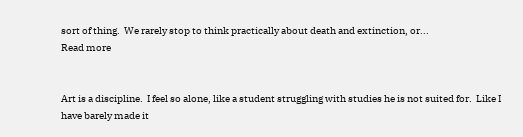sort of thing.  We rarely stop to think practically about death and extinction, or...
Read more


Art is a discipline.  I feel so alone, like a student struggling with studies he is not suited for.  Like I have barely made it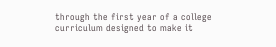through the first year of a college curriculum designed to make it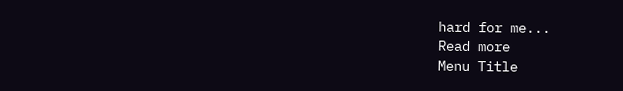hard for me...
Read more
Menu Title